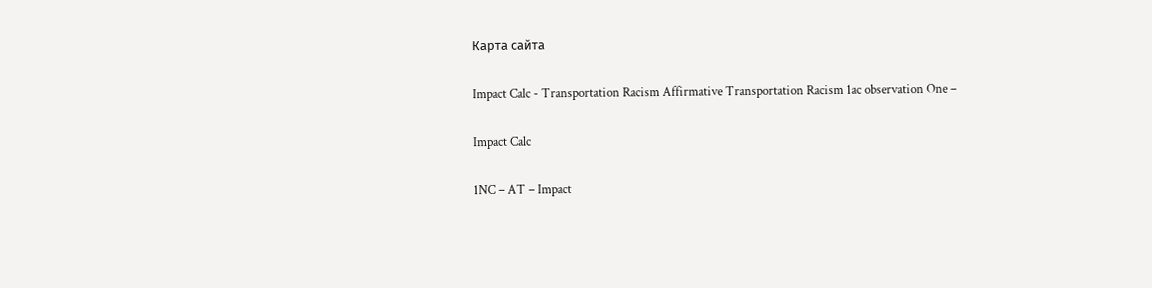Карта сайта

Impact Calc - Transportation Racism Affirmative Transportation Racism 1ac observation One –

Impact Calc

1NC – AT – Impact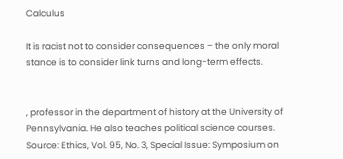Calculus

It is racist not to consider consequences – the only moral stance is to consider link turns and long-term effects.


, professor in the department of history at the University of Pennsylvania. He also teaches political science courses. Source: Ethics, Vol. 95, No. 3, Special Issue: Symposium on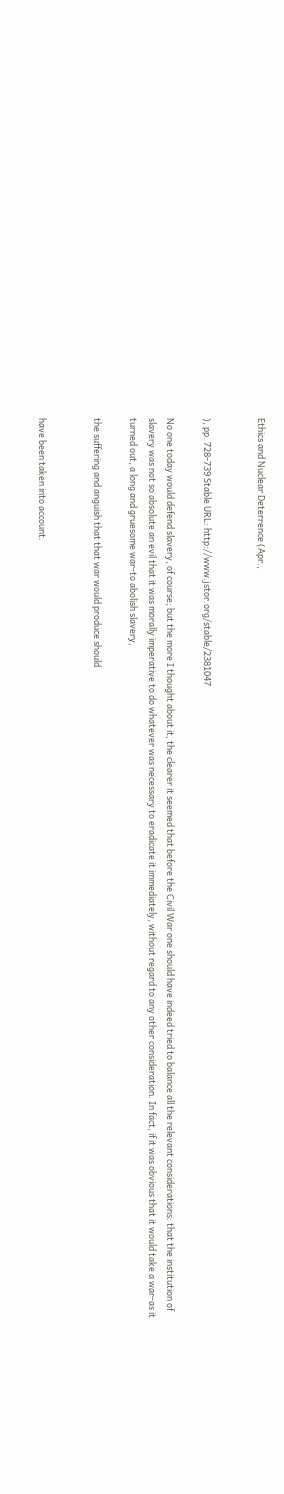Ethics and Nuclear Deterrence (Apr.,


), pp. 728-739 Stable URL: http://www.jstor.org/stable/2381047

No one today would defend slavery, of course; but the more I thought about it, the clearer it seemed that before the Civil War one should have indeed tried to balance all the relevant considerations: that the institution of slavery was not so absolute an evil that it was morally imperative to do whatever was necessary to eradicate it immediately, without regard to any other consideration. In fact, if it was obvious that it would take a war-as it turned out, a long and gruesome war-to abolish slavery,

the suffering and anguish that that war would produce should


have been taken into account.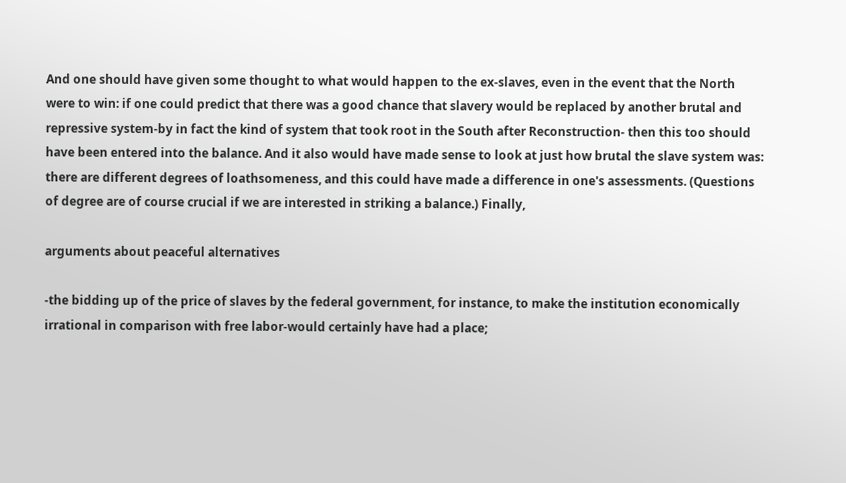And one should have given some thought to what would happen to the ex-slaves, even in the event that the North were to win: if one could predict that there was a good chance that slavery would be replaced by another brutal and repressive system-by in fact the kind of system that took root in the South after Reconstruction- then this too should have been entered into the balance. And it also would have made sense to look at just how brutal the slave system was: there are different degrees of loathsomeness, and this could have made a difference in one's assessments. (Questions of degree are of course crucial if we are interested in striking a balance.) Finally,

arguments about peaceful alternatives

-the bidding up of the price of slaves by the federal government, for instance, to make the institution economically irrational in comparison with free labor-would certainly have had a place;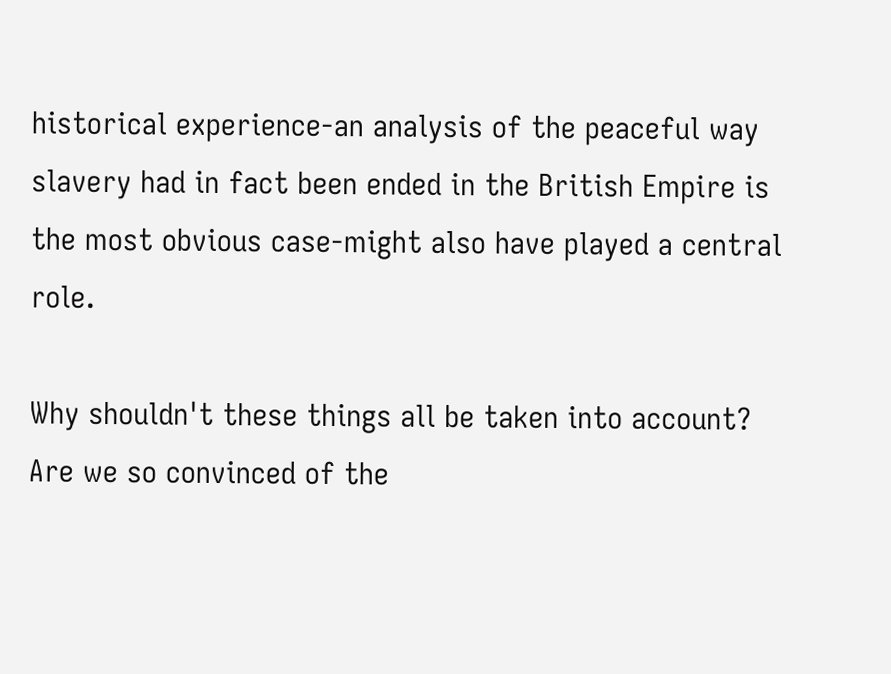historical experience-an analysis of the peaceful way slavery had in fact been ended in the British Empire is the most obvious case-might also have played a central role.

Why shouldn't these things all be taken into account? Are we so convinced of the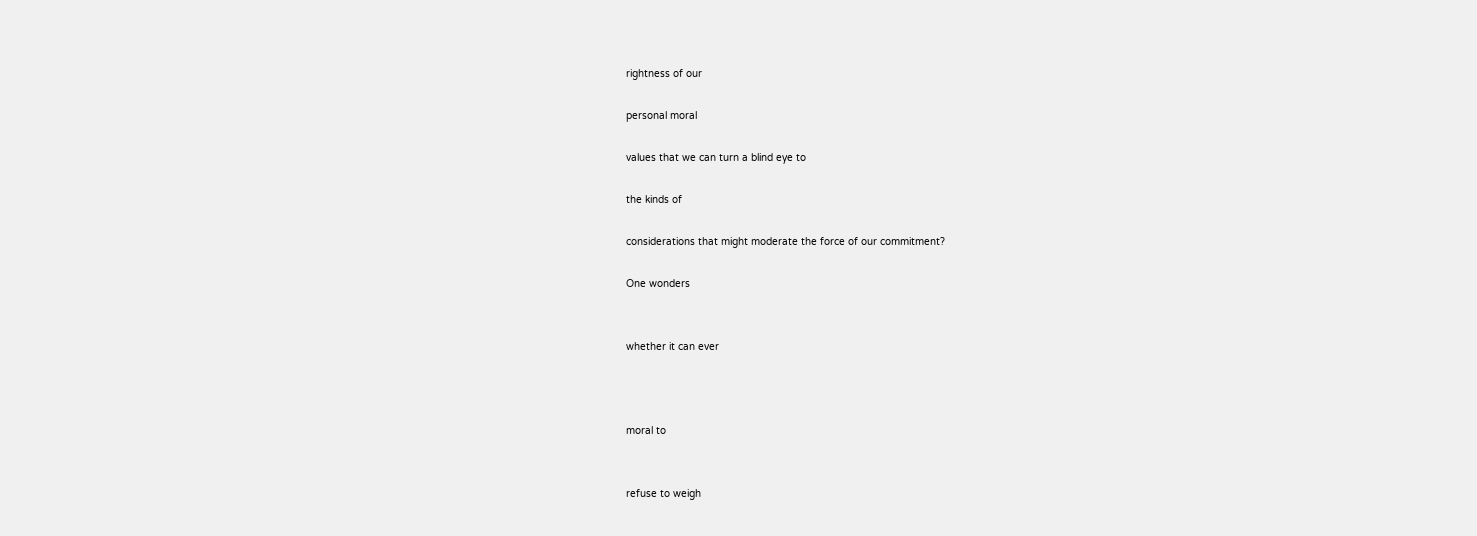rightness of our

personal moral

values that we can turn a blind eye to

the kinds of

considerations that might moderate the force of our commitment?

One wonders


whether it can ever



moral to


refuse to weigh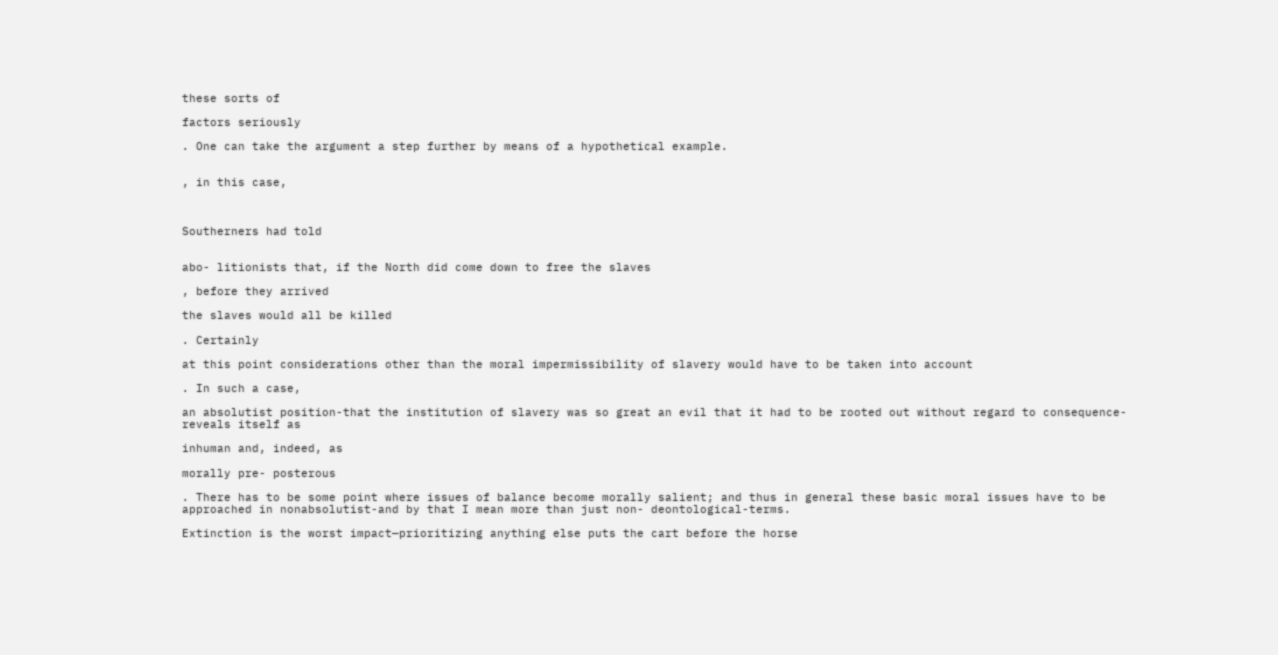these sorts of

factors seriously

. One can take the argument a step further by means of a hypothetical example.


, in this case,



Southerners had told


abo- litionists that, if the North did come down to free the slaves

, before they arrived

the slaves would all be killed

. Certainly

at this point considerations other than the moral impermissibility of slavery would have to be taken into account

. In such a case,

an absolutist position-that the institution of slavery was so great an evil that it had to be rooted out without regard to consequence-reveals itself as

inhuman and, indeed, as

morally pre- posterous

. There has to be some point where issues of balance become morally salient; and thus in general these basic moral issues have to be approached in nonabsolutist-and by that I mean more than just non- deontological-terms.

Extinction is the worst impact—prioritizing anything else puts the cart before the horse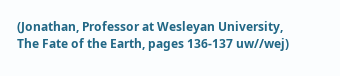(Jonathan, Professor at Wesleyan University, The Fate of the Earth, pages 136-137 uw//wej)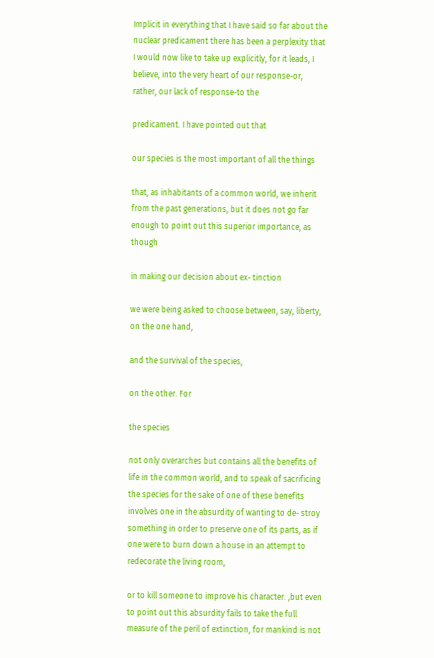Implicit in everything that I have said so far about the nuclear predicament there has been a perplexity that I would now like to take up explicitly, for it leads, I believe, into the very heart of our response-or, rather, our lack of response-to the

predicament. I have pointed out that

our species is the most important of all the things

that, as inhabitants of a common world, we inherit from the past generations, but it does not go far enough to point out this superior importance, as though

in making our decision about ex- tinction

we were being asked to choose between, say, liberty, on the one hand,

and the survival of the species,

on the other. For

the species

not only overarches but contains all the benefits of life in the common world, and to speak of sacrificing the species for the sake of one of these benefits involves one in the absurdity of wanting to de- stroy something in order to preserve one of its parts, as if one were to burn down a house in an attempt to redecorate the living room,

or to kill someone to improve his character. ,but even to point out this absurdity fails to take the full measure of the peril of extinction, for mankind is not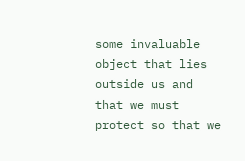some invaluable object that lies outside us and that we must protect so that we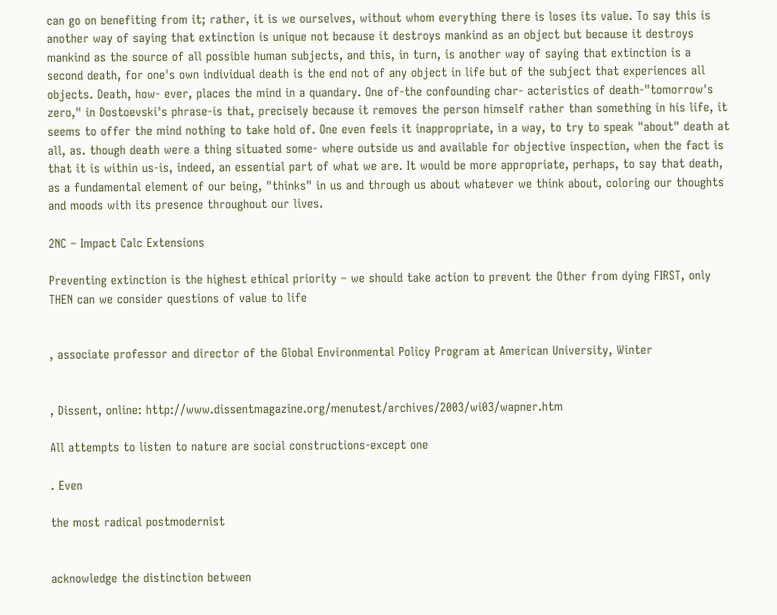can go on benefiting from it; rather, it is we ourselves, without whom everything there is loses its value. To say this is another way of saying that extinction is unique not because it destroys mankind as an object but because it destroys mankind as the source of all possible human subjects, and this, in turn, is another way of saying that extinction is a second death, for one's own individual death is the end not of any object in life but of the subject that experiences all objects. Death, how- ever, places the mind in a quandary. One of-the confounding char- acteristics of death-"tomorrow's zero," in Dostoevski's phrase-is that, precisely because it removes the person himself rather than something in his life, it seems to offer the mind nothing to take hold of. One even feels it inappropriate, in a way, to try to speak "about" death at all, as. though death were a thing situated some- where outside us and available for objective inspection, when the fact is that it is within us-is, indeed, an essential part of what we are. It would be more appropriate, perhaps, to say that death, as a fundamental element of our being, "thinks" in us and through us about whatever we think about, coloring our thoughts and moods with its presence throughout our lives.

2NC – Impact Calc Extensions

Preventing extinction is the highest ethical priority – we should take action to prevent the Other from dying FIRST, only THEN can we consider questions of value to life


, associate professor and director of the Global Environmental Policy Program at American University, Winter


, Dissent, online: http://www.dissentmagazine.org/menutest/archives/2003/wi03/wapner.htm

All attempts to listen to nature are social constructions-except one

. Even

the most radical postmodernist


acknowledge the distinction between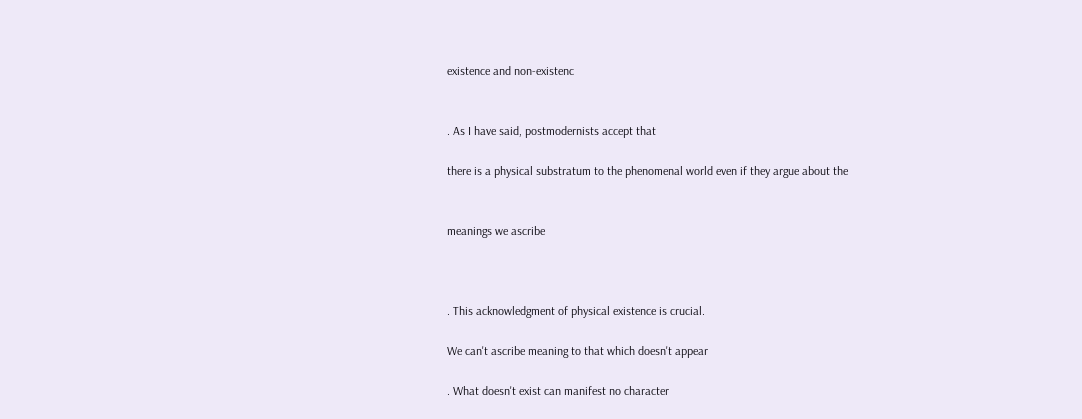existence and non-existenc


. As I have said, postmodernists accept that

there is a physical substratum to the phenomenal world even if they argue about the


meanings we ascribe



. This acknowledgment of physical existence is crucial.

We can't ascribe meaning to that which doesn't appear

. What doesn't exist can manifest no character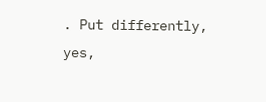. Put differently, yes,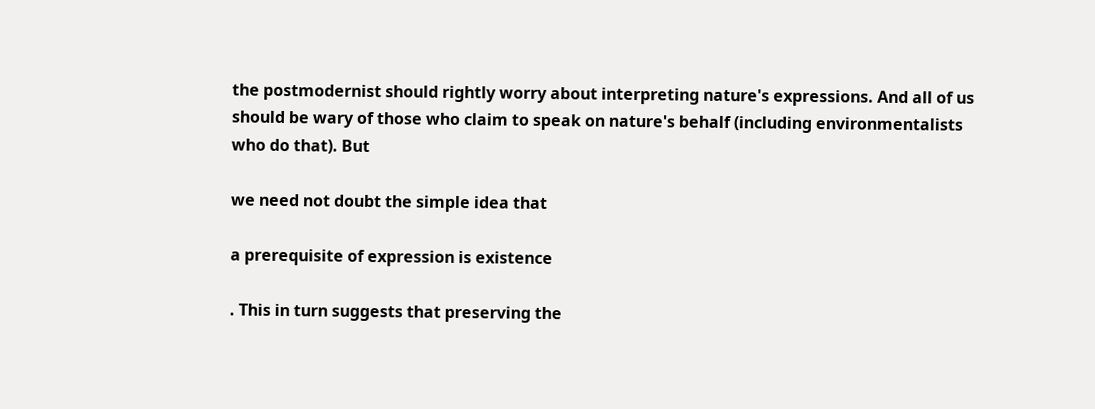the postmodernist should rightly worry about interpreting nature's expressions. And all of us should be wary of those who claim to speak on nature's behalf (including environmentalists who do that). But

we need not doubt the simple idea that

a prerequisite of expression is existence

. This in turn suggests that preserving the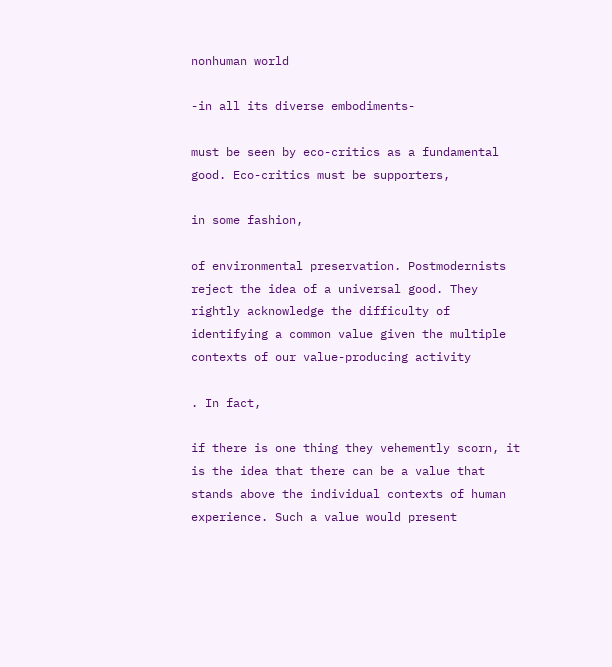nonhuman world

-in all its diverse embodiments-

must be seen by eco-critics as a fundamental good. Eco-critics must be supporters,

in some fashion,

of environmental preservation. Postmodernists reject the idea of a universal good. They rightly acknowledge the difficulty of identifying a common value given the multiple contexts of our value-producing activity

. In fact,

if there is one thing they vehemently scorn, it is the idea that there can be a value that stands above the individual contexts of human experience. Such a value would present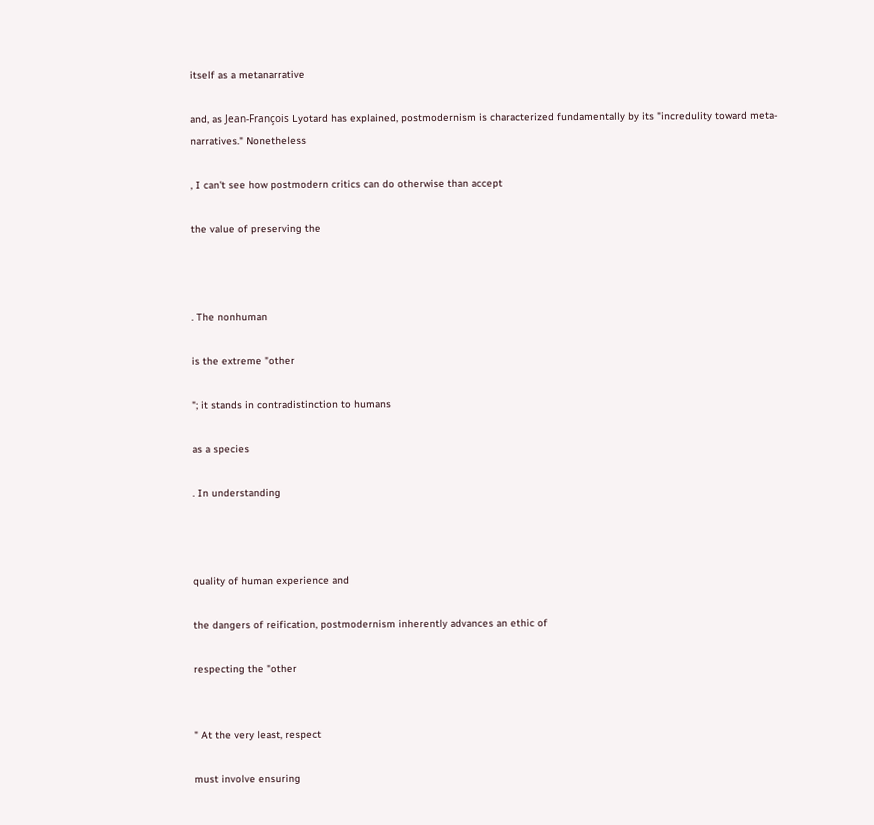itself as a metanarrative

and, as Jean-François Lyotard has explained, postmodernism is characterized fundamentally by its "incredulity toward meta-narratives." Nonetheless

, I can't see how postmodern critics can do otherwise than accept

the value of preserving the



. The nonhuman

is the extreme "other

"; it stands in contradistinction to humans

as a species

. In understanding



quality of human experience and

the dangers of reification, postmodernism inherently advances an ethic of

respecting the "other


" At the very least, respect

must involve ensuring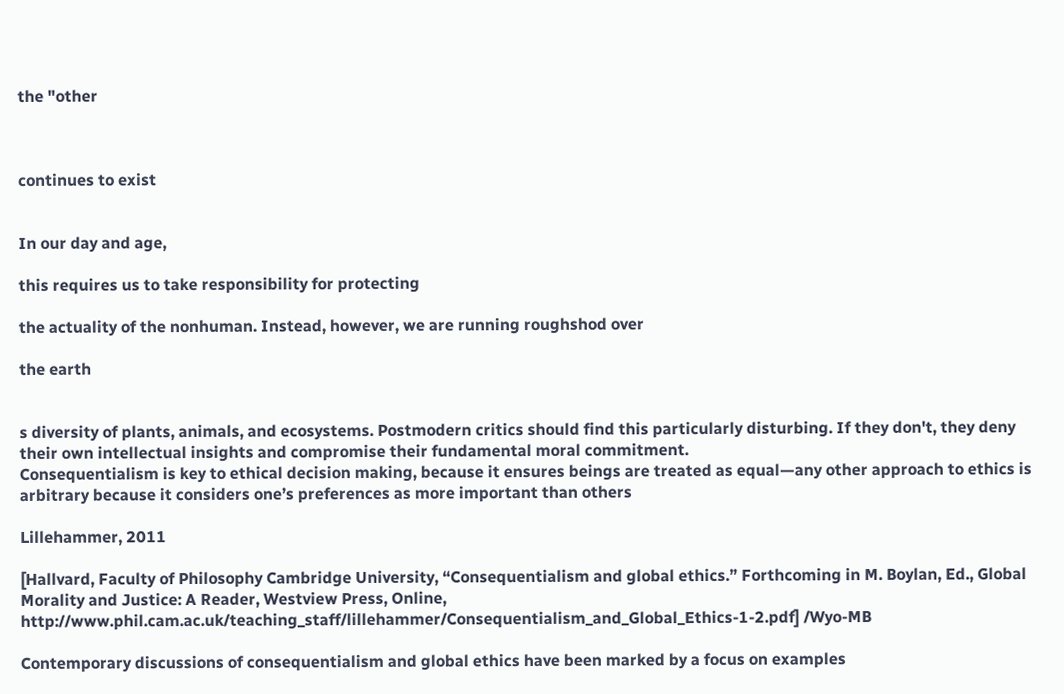the "other



continues to exist


In our day and age,

this requires us to take responsibility for protecting

the actuality of the nonhuman. Instead, however, we are running roughshod over

the earth


s diversity of plants, animals, and ecosystems. Postmodern critics should find this particularly disturbing. If they don't, they deny their own intellectual insights and compromise their fundamental moral commitment.
Consequentialism is key to ethical decision making, because it ensures beings are treated as equal—any other approach to ethics is arbitrary because it considers one’s preferences as more important than others

Lillehammer, 2011

[Hallvard, Faculty of Philosophy Cambridge University, “Consequentialism and global ethics.” Forthcoming in M. Boylan, Ed., Global Morality and Justice: A Reader, Westview Press, Online, http://www.phil.cam.ac.uk/teaching_staff/lillehammer/Consequentialism_and_Global_Ethics-1-2.pdf] /Wyo-MB

Contemporary discussions of consequentialism and global ethics have been marked by a focus on examples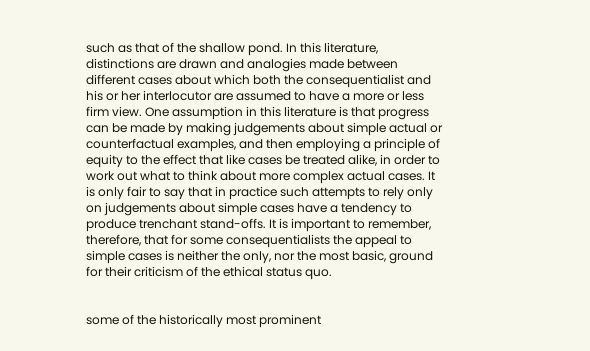such as that of the shallow pond. In this literature, distinctions are drawn and analogies made between different cases about which both the consequentialist and his or her interlocutor are assumed to have a more or less firm view. One assumption in this literature is that progress can be made by making judgements about simple actual or counterfactual examples, and then employing a principle of equity to the effect that like cases be treated alike, in order to work out what to think about more complex actual cases. It is only fair to say that in practice such attempts to rely only on judgements about simple cases have a tendency to produce trenchant stand-offs. It is important to remember, therefore, that for some consequentialists the appeal to simple cases is neither the only, nor the most basic, ground for their criticism of the ethical status quo.


some of the historically most prominent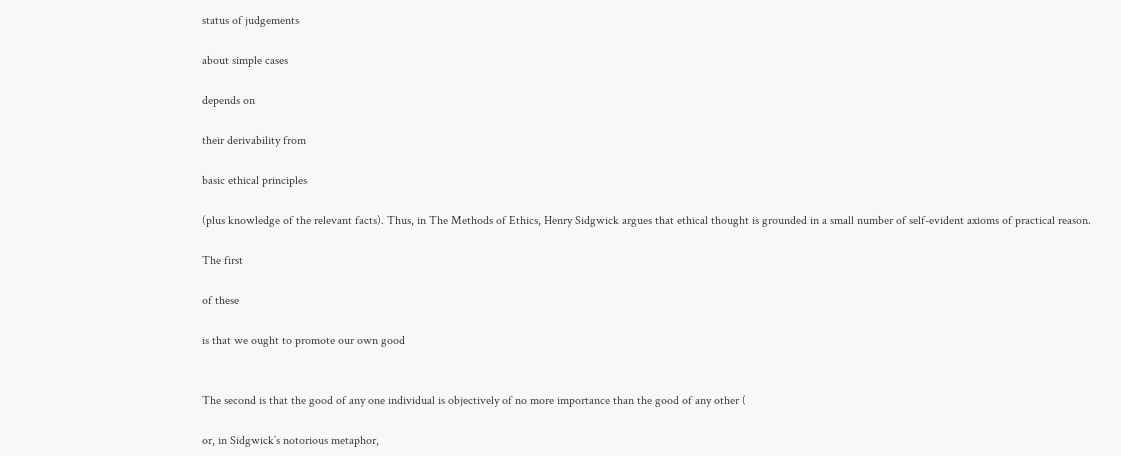status of judgements

about simple cases

depends on

their derivability from

basic ethical principles

(plus knowledge of the relevant facts). Thus, in The Methods of Ethics, Henry Sidgwick argues that ethical thought is grounded in a small number of self-evident axioms of practical reason.

The first

of these

is that we ought to promote our own good


The second is that the good of any one individual is objectively of no more importance than the good of any other (

or, in Sidgwick’s notorious metaphor,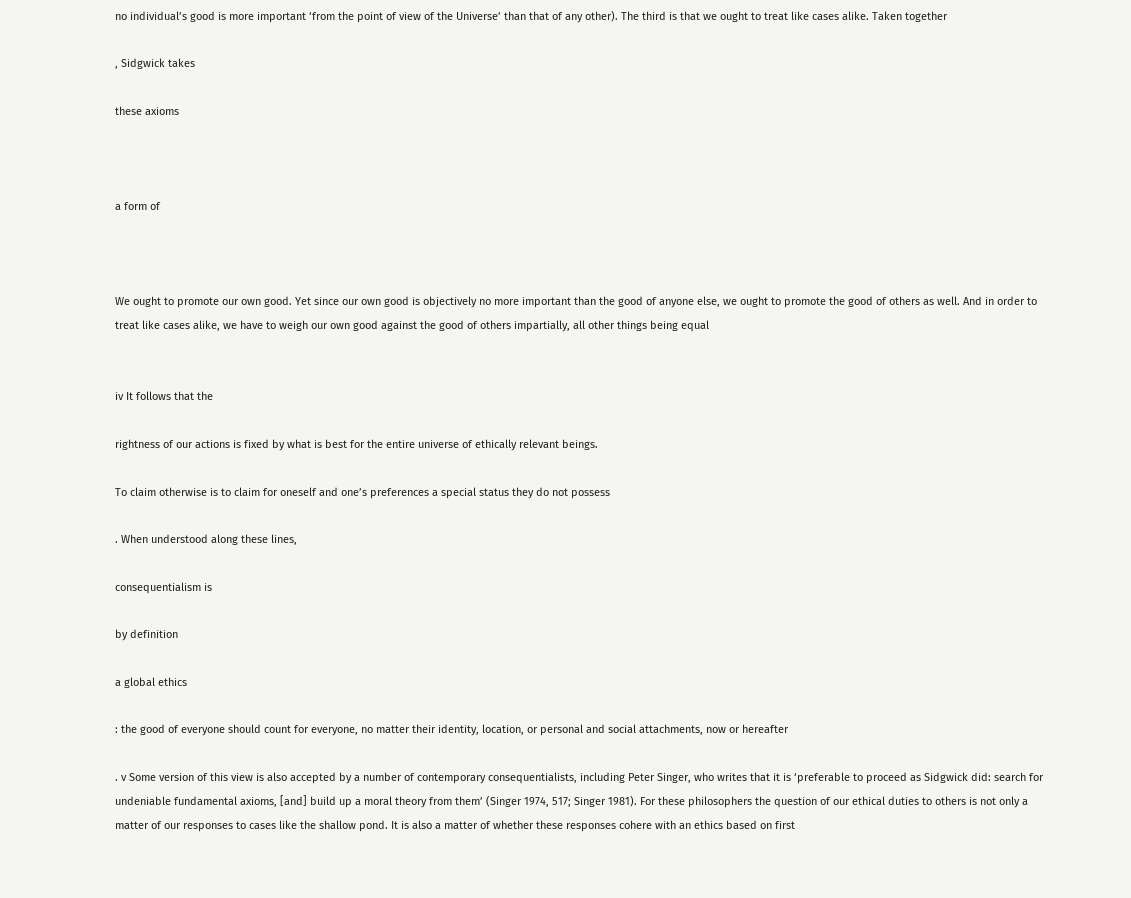no individual’s good is more important ‘from the point of view of the Universe’ than that of any other). The third is that we ought to treat like cases alike. Taken together

, Sidgwick takes

these axioms



a form of



We ought to promote our own good. Yet since our own good is objectively no more important than the good of anyone else, we ought to promote the good of others as well. And in order to treat like cases alike, we have to weigh our own good against the good of others impartially, all other things being equal


iv It follows that the

rightness of our actions is fixed by what is best for the entire universe of ethically relevant beings.

To claim otherwise is to claim for oneself and one’s preferences a special status they do not possess

. When understood along these lines,

consequentialism is

by definition

a global ethics

: the good of everyone should count for everyone, no matter their identity, location, or personal and social attachments, now or hereafter

. v Some version of this view is also accepted by a number of contemporary consequentialists, including Peter Singer, who writes that it is ‘preferable to proceed as Sidgwick did: search for undeniable fundamental axioms, [and] build up a moral theory from them’ (Singer 1974, 517; Singer 1981). For these philosophers the question of our ethical duties to others is not only a matter of our responses to cases like the shallow pond. It is also a matter of whether these responses cohere with an ethics based on first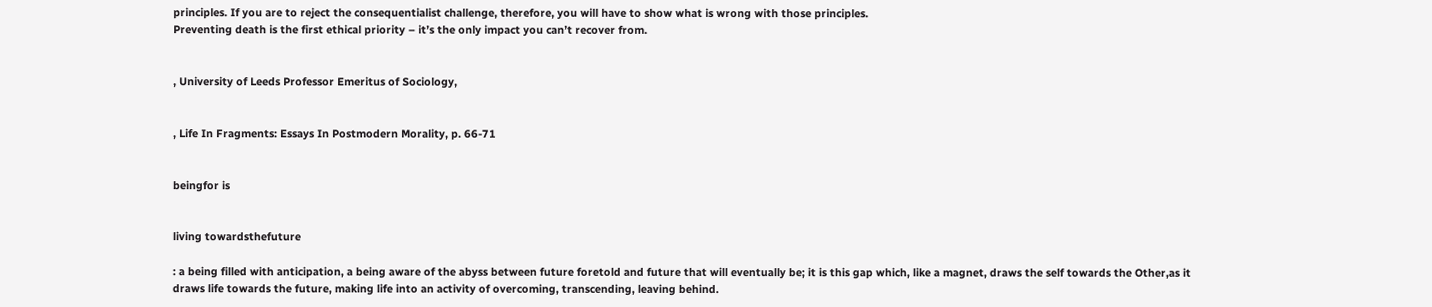principles. If you are to reject the consequentialist challenge, therefore, you will have to show what is wrong with those principles.
Preventing death is the first ethical priority – it’s the only impact you can’t recover from.


, University of Leeds Professor Emeritus of Sociology,


, Life In Fragments: Essays In Postmodern Morality, p. 66-71


beingfor is


living towardsthefuture

: a being filled with anticipation, a being aware of the abyss between future foretold and future that will eventually be; it is this gap which, like a magnet, draws the self towards the Other,as it draws life towards the future, making life into an activity of overcoming, transcending, leaving behind.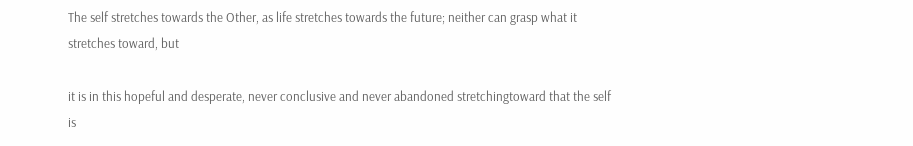The self stretches towards the Other, as life stretches towards the future; neither can grasp what it stretches toward, but

it is in this hopeful and desperate, never conclusive and never abandoned stretchingtoward that the self is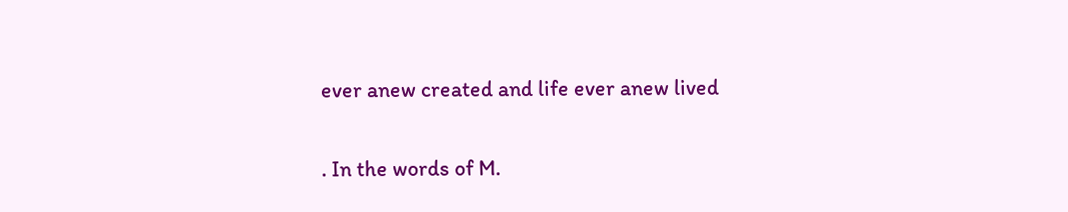ever anew created and life ever anew lived

. In the words of M.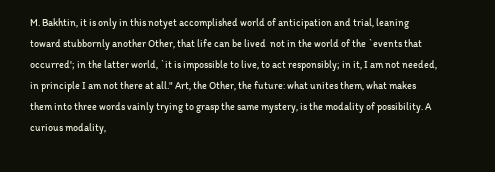M. Bakhtin, it is only in this notyet accomplished world of anticipation and trial, leaning toward stubbornly another Other, that life can be lived  not in the world of the `events that occurred'; in the latter world, `it is impossible to live, to act responsibly; in it, I am not needed, in principle I am not there at all." Art, the Other, the future: what unites them, what makes them into three words vainly trying to grasp the same mystery, is the modality of possibility. A curious modality,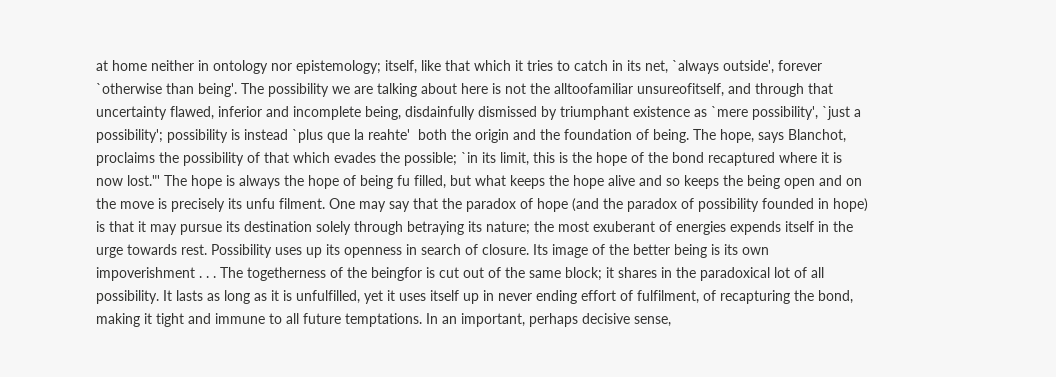at home neither in ontology nor epistemology; itself, like that which it tries to catch in its net, `always outside', forever `otherwise than being'. The possibility we are talking about here is not the alltoofamiliar unsureofitself, and through that uncertainty flawed, inferior and incomplete being, disdainfully dismissed by triumphant existence as `mere possibility', `just a possibility'; possibility is instead `plus que la reahte'  both the origin and the foundation of being. The hope, says Blanchot, proclaims the possibility of that which evades the possible; `in its limit, this is the hope of the bond recaptured where it is now lost."' The hope is always the hope of being fu filled, but what keeps the hope alive and so keeps the being open and on the move is precisely its unfu filment. One may say that the paradox of hope (and the paradox of possibility founded in hope) is that it may pursue its destination solely through betraying its nature; the most exuberant of energies expends itself in the urge towards rest. Possibility uses up its openness in search of closure. Its image of the better being is its own impoverishment . . . The togetherness of the beingfor is cut out of the same block; it shares in the paradoxical lot of all possibility. It lasts as long as it is unfulfilled, yet it uses itself up in never ending effort of fulfilment, of recapturing the bond, making it tight and immune to all future temptations. In an important, perhaps decisive sense,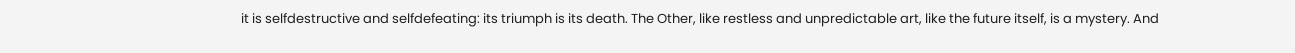it is selfdestructive and selfdefeating: its triumph is its death. The Other, like restless and unpredictable art, like the future itself, is a mystery. And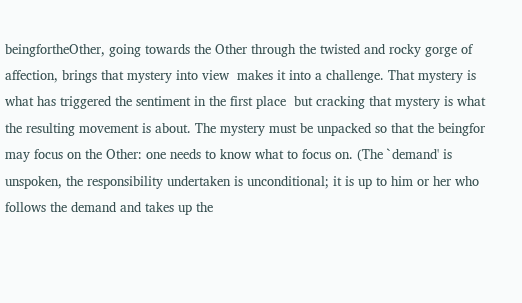beingfortheOther, going towards the Other through the twisted and rocky gorge of affection, brings that mystery into view  makes it into a challenge. That mystery is what has triggered the sentiment in the first place  but cracking that mystery is what the resulting movement is about. The mystery must be unpacked so that the beingfor may focus on the Other: one needs to know what to focus on. (The `demand' is unspoken, the responsibility undertaken is unconditional; it is up to him or her who follows the demand and takes up the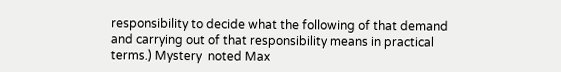responsibility to decide what the following of that demand and carrying out of that responsibility means in practical terms.) Mystery  noted Max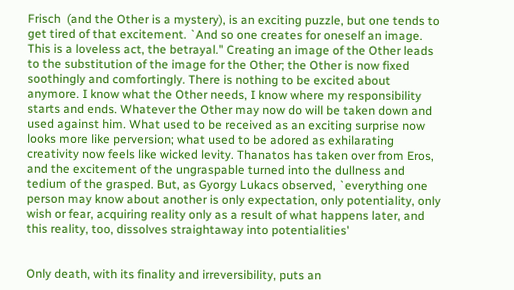Frisch  (and the Other is a mystery), is an exciting puzzle, but one tends to get tired of that excitement. `And so one creates for oneself an image. This is a loveless act, the betrayal." Creating an image of the Other leads to the substitution of the image for the Other; the Other is now fixed  soothingly and comfortingly. There is nothing to be excited about anymore. I know what the Other needs, I know where my responsibility starts and ends. Whatever the Other may now do will be taken down and used against him. What used to be received as an exciting surprise now looks more like perversion; what used to be adored as exhilarating creativity now feels like wicked levity. Thanatos has taken over from Eros, and the excitement of the ungraspable turned into the dullness and tedium of the grasped. But, as Gyorgy Lukacs observed, `everything one person may know about another is only expectation, only potentiality, only wish or fear, acquiring reality only as a result of what happens later, and this reality, too, dissolves straightaway into potentialities'


Only death, with its finality and irreversibility, puts an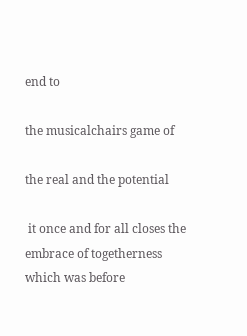end to

the musicalchairs game of

the real and the potential

 it once and for all closes the embrace of togetherness which was before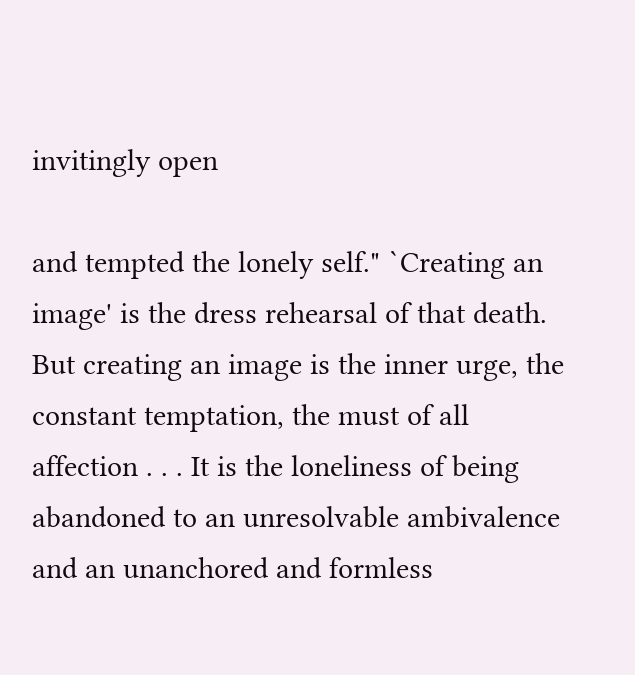invitingly open

and tempted the lonely self." `Creating an image' is the dress rehearsal of that death. But creating an image is the inner urge, the constant temptation, the must of all affection . . . It is the loneliness of being abandoned to an unresolvable ambivalence and an unanchored and formless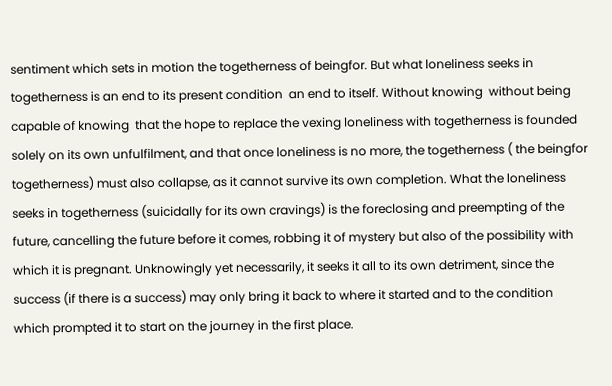sentiment which sets in motion the togetherness of beingfor. But what loneliness seeks in togetherness is an end to its present condition  an end to itself. Without knowing  without being capable of knowing  that the hope to replace the vexing loneliness with togetherness is founded solely on its own unfulfilment, and that once loneliness is no more, the togetherness ( the beingfor togetherness) must also collapse, as it cannot survive its own completion. What the loneliness seeks in togetherness (suicidally for its own cravings) is the foreclosing and preempting of the future, cancelling the future before it comes, robbing it of mystery but also of the possibility with which it is pregnant. Unknowingly yet necessarily, it seeks it all to its own detriment, since the success (if there is a success) may only bring it back to where it started and to the condition which prompted it to start on the journey in the first place.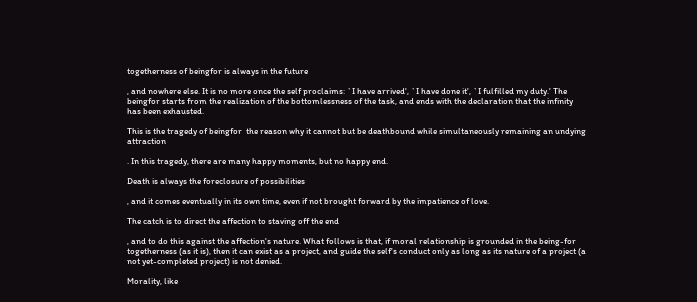togetherness of beingfor is always in the future

, and nowhere else. It is no more once the self proclaims: `I have arrived', `I have done it', `I fulfilled my duty.' The beingfor starts from the realization of the bottomlessness of the task, and ends with the declaration that the infinity has been exhausted.

This is the tragedy of beingfor  the reason why it cannot but be deathbound while simultaneously remaining an undying attraction

. In this tragedy, there are many happy moments, but no happy end.

Death is always the foreclosure of possibilities

, and it comes eventually in its own time, even if not brought forward by the impatience of love.

The catch is to direct the affection to staving off the end

, and to do this against the affection's nature. What follows is that, if moral relationship is grounded in the being-for togetherness (as it is), then it can exist as a project, and guide the self's conduct only as long as its nature of a project (a not yet-completed project) is not denied.

Morality, like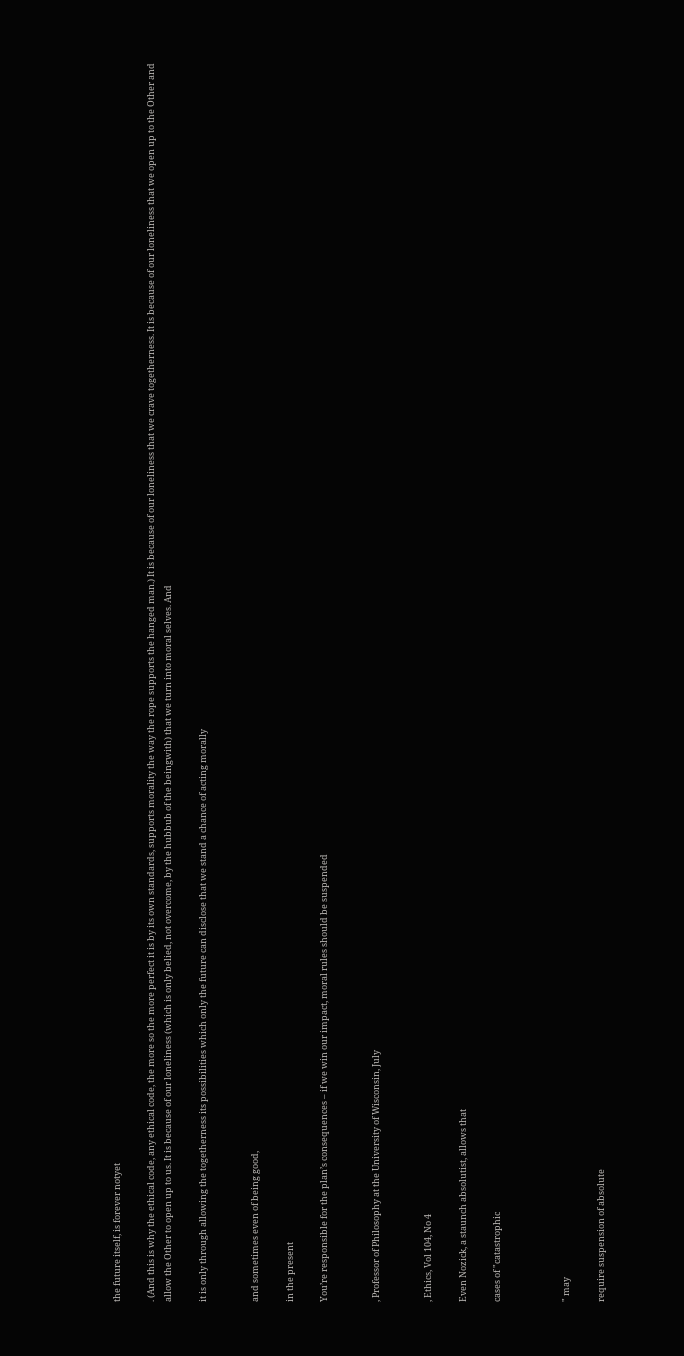the future itself, is forever notyet

. (And this is why the ethical code, any ethical code, the more so the more perfect it is by its own standards, supports morality the way the rope supports the hanged man.) It is because of our loneliness that we crave togetherness. It is because of our loneliness that we open up to the Other and allow the Other to open up to us. It is because of our loneliness (which is only belied, not overcome, by the hubbub of the beingwith) that we turn into moral selves. And

it is only through allowing the togetherness its possibilities which only the future can disclose that we stand a chance of acting morally


and sometimes even of being good,

in the present

You’re responsible for the plan’s consequences – if we win our impact, moral rules should be suspended


, Professor of Philosophy at the University of Wisconsin, July


, Ethics, Vol 104, No 4

Even Nozick, a staunch absolutist, allows that

cases of "catastrophic



" may

require suspension of absolute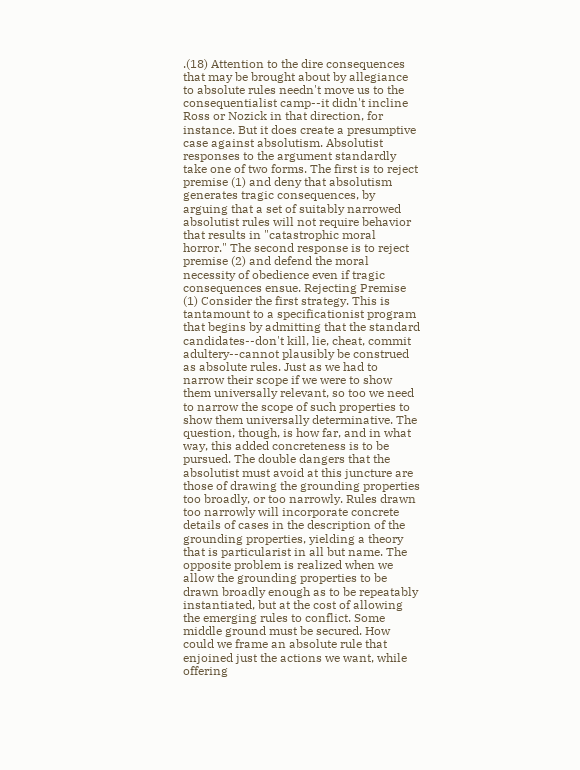.(18) Attention to the dire consequences that may be brought about by allegiance to absolute rules needn't move us to the consequentialist camp--it didn't incline Ross or Nozick in that direction, for instance. But it does create a presumptive case against absolutism. Absolutist responses to the argument standardly take one of two forms. The first is to reject premise (1) and deny that absolutism generates tragic consequences, by arguing that a set of suitably narrowed absolutist rules will not require behavior that results in "catastrophic moral horror." The second response is to reject premise (2) and defend the moral necessity of obedience even if tragic consequences ensue. Rejecting Premise (1) Consider the first strategy. This is tantamount to a specificationist program that begins by admitting that the standard candidates--don't kill, lie, cheat, commit adultery--cannot plausibly be construed as absolute rules. Just as we had to narrow their scope if we were to show them universally relevant, so too we need to narrow the scope of such properties to show them universally determinative. The question, though, is how far, and in what way, this added concreteness is to be pursued. The double dangers that the absolutist must avoid at this juncture are those of drawing the grounding properties too broadly, or too narrowly. Rules drawn too narrowly will incorporate concrete details of cases in the description of the grounding properties, yielding a theory that is particularist in all but name. The opposite problem is realized when we allow the grounding properties to be drawn broadly enough as to be repeatably instantiated, but at the cost of allowing the emerging rules to conflict. Some middle ground must be secured. How could we frame an absolute rule that enjoined just the actions we want, while offering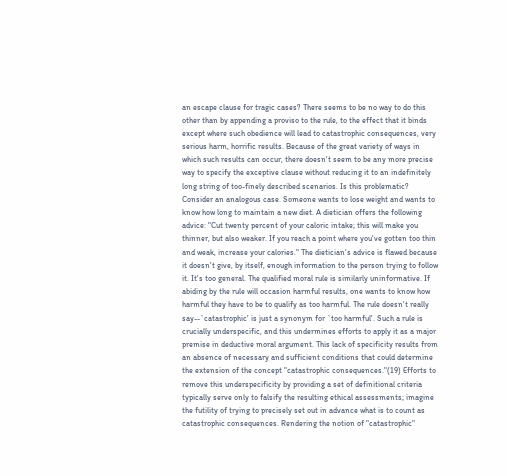an escape clause for tragic cases? There seems to be no way to do this other than by appending a proviso to the rule, to the effect that it binds except where such obedience will lead to catastrophic consequences, very serious harm, horrific results. Because of the great variety of ways in which such results can occur, there doesn't seem to be any more precise way to specify the exceptive clause without reducing it to an indefinitely long string of too-finely described scenarios. Is this problematic? Consider an analogous case. Someone wants to lose weight and wants to know how long to maintain a new diet. A dietician offers the following advice: "Cut twenty percent of your caloric intake; this will make you thinner, but also weaker. If you reach a point where you've gotten too thin and weak, increase your calories." The dietician's advice is flawed because it doesn't give, by itself, enough information to the person trying to follow it. It's too general. The qualified moral rule is similarly uninformative. If abiding by the rule will occasion harmful results, one wants to know how harmful they have to be to qualify as too harmful. The rule doesn't really say--`catastrophic' is just a synonym for `too harmful'. Such a rule is crucially underspecific, and this undermines efforts to apply it as a major premise in deductive moral argument. This lack of specificity results from an absence of necessary and sufficient conditions that could determine the extension of the concept "catastrophic consequences."(19) Efforts to remove this underspecificity by providing a set of definitional criteria typically serve only to falsify the resulting ethical assessments; imagine the futility of trying to precisely set out in advance what is to count as catastrophic consequences. Rendering the notion of "catastrophic"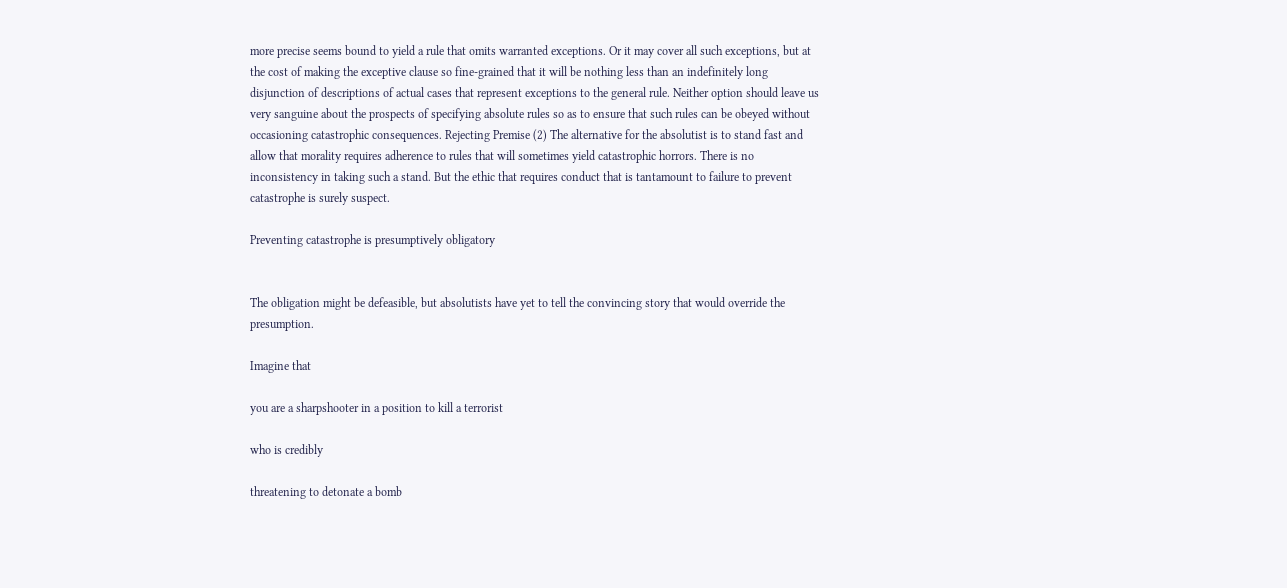more precise seems bound to yield a rule that omits warranted exceptions. Or it may cover all such exceptions, but at the cost of making the exceptive clause so fine-grained that it will be nothing less than an indefinitely long disjunction of descriptions of actual cases that represent exceptions to the general rule. Neither option should leave us very sanguine about the prospects of specifying absolute rules so as to ensure that such rules can be obeyed without occasioning catastrophic consequences. Rejecting Premise (2) The alternative for the absolutist is to stand fast and allow that morality requires adherence to rules that will sometimes yield catastrophic horrors. There is no inconsistency in taking such a stand. But the ethic that requires conduct that is tantamount to failure to prevent catastrophe is surely suspect.

Preventing catastrophe is presumptively obligatory


The obligation might be defeasible, but absolutists have yet to tell the convincing story that would override the presumption.

Imagine that

you are a sharpshooter in a position to kill a terrorist

who is credibly

threatening to detonate a bomb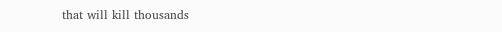that will kill thousands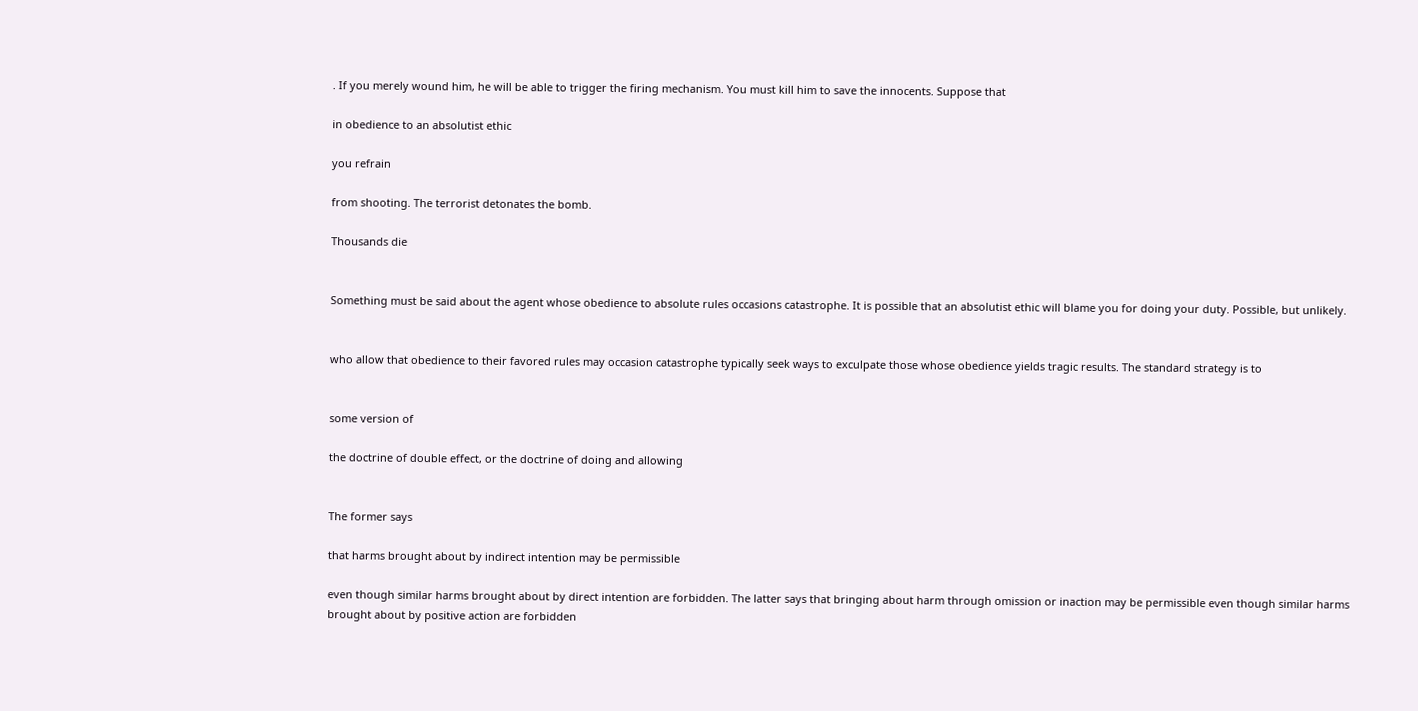. If you merely wound him, he will be able to trigger the firing mechanism. You must kill him to save the innocents. Suppose that

in obedience to an absolutist ethic

you refrain

from shooting. The terrorist detonates the bomb.

Thousands die


Something must be said about the agent whose obedience to absolute rules occasions catastrophe. It is possible that an absolutist ethic will blame you for doing your duty. Possible, but unlikely.


who allow that obedience to their favored rules may occasion catastrophe typically seek ways to exculpate those whose obedience yields tragic results. The standard strategy is to


some version of

the doctrine of double effect, or the doctrine of doing and allowing


The former says

that harms brought about by indirect intention may be permissible

even though similar harms brought about by direct intention are forbidden. The latter says that bringing about harm through omission or inaction may be permissible even though similar harms brought about by positive action are forbidden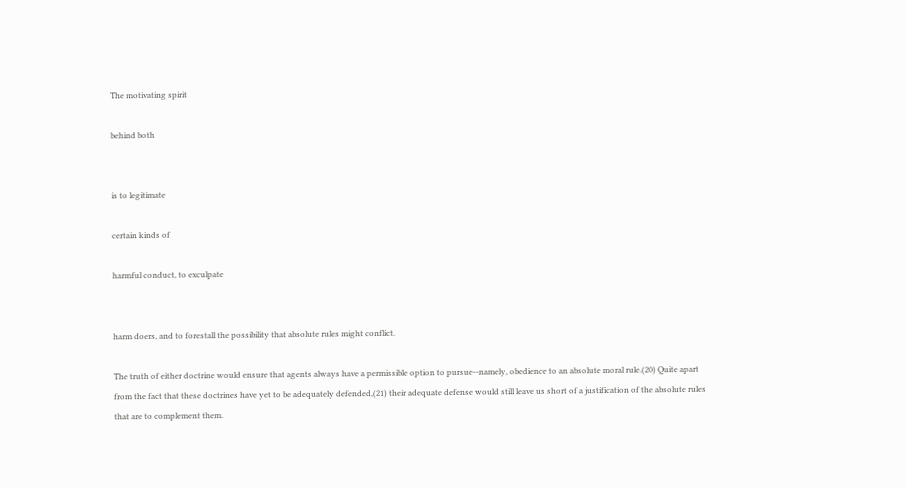The motivating spirit

behind both


is to legitimate

certain kinds of

harmful conduct, to exculpate


harm doers, and to forestall the possibility that absolute rules might conflict.

The truth of either doctrine would ensure that agents always have a permissible option to pursue--namely, obedience to an absolute moral rule.(20) Quite apart from the fact that these doctrines have yet to be adequately defended,(21) their adequate defense would still leave us short of a justification of the absolute rules that are to complement them.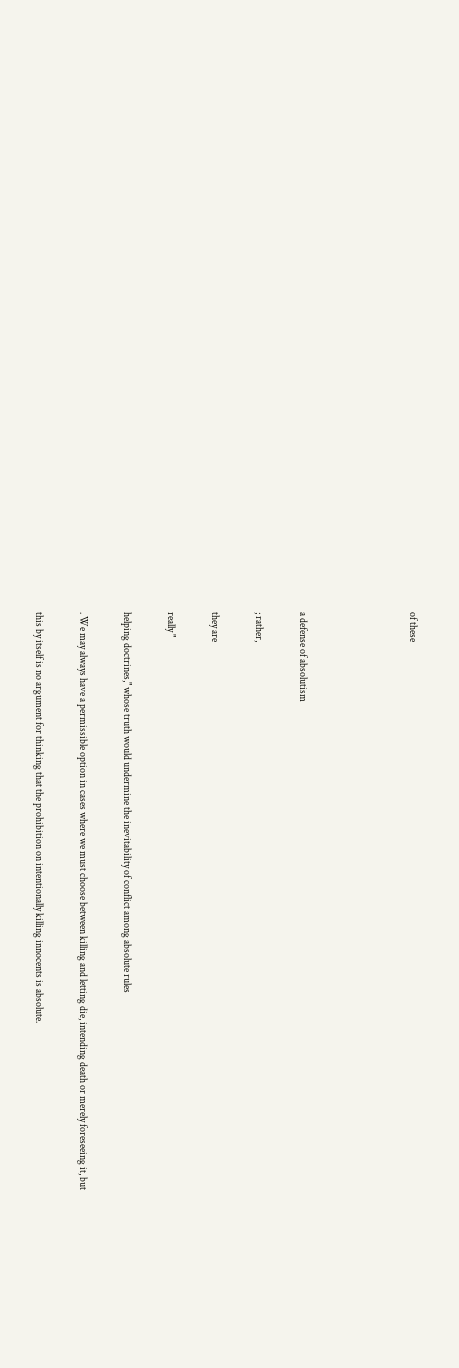of these




a defense of absolutism

; rather,

they are

really "

helping doctrines," whose truth would undermine the inevitability of conflict among absolute rules

. We may always have a permissible option in cases where we must choose between killing and letting die, intending death or merely foreseeing it, but

this by itself is no argument for thinking that the prohibition on intentionally killing innocents is absolute.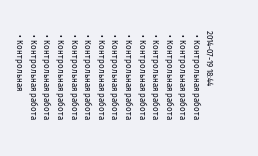2014-07-19 18:44
  • Контрольная работа
  • Контрольная работа
  • Контрольная работа
  • Контрольная работа
  • Контрольная работа
  • Контрольная работа
  • Контрольная работа
  • Контрольная работа
  • Контрольная работа
  • Контрольная работа
  • Контрольная работа
  • Контрольная работа
  • Контрольная работа
  • Контрольная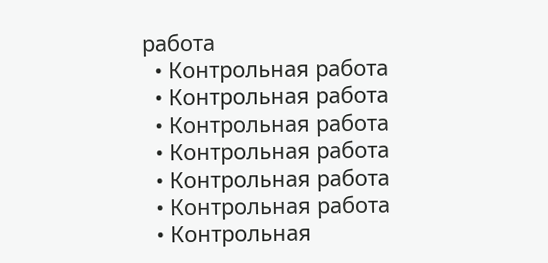работа
  • Контрольная работа
  • Контрольная работа
  • Контрольная работа
  • Контрольная работа
  • Контрольная работа
  • Контрольная работа
  • Контрольная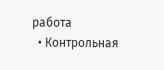работа
  • Контрольная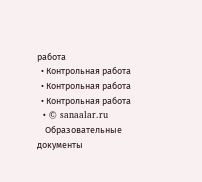работа
  • Контрольная работа
  • Контрольная работа
  • Контрольная работа
  • © sanaalar.ru
    Образовательные документы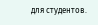для студентов.